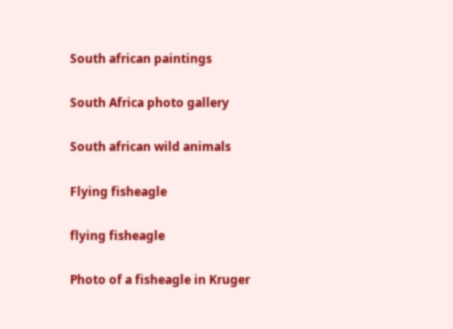South african paintings

South Africa photo gallery

South african wild animals

Flying fisheagle

flying fisheagle

Photo of a fisheagle in Kruger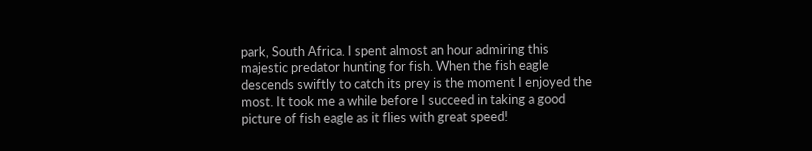park, South Africa. I spent almost an hour admiring this majestic predator hunting for fish. When the fish eagle descends swiftly to catch its prey is the moment I enjoyed the most. It took me a while before I succeed in taking a good picture of fish eagle as it flies with great speed!